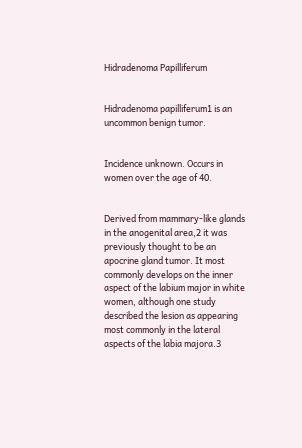Hidradenoma Papilliferum


Hidradenoma papilliferum1 is an uncommon benign tumor.


Incidence unknown. Occurs in women over the age of 40.


Derived from mammary-like glands in the anogenital area,2 it was previously thought to be an apocrine gland tumor. It most commonly develops on the inner aspect of the labium major in white women, although one study described the lesion as appearing most commonly in the lateral aspects of the labia majora.3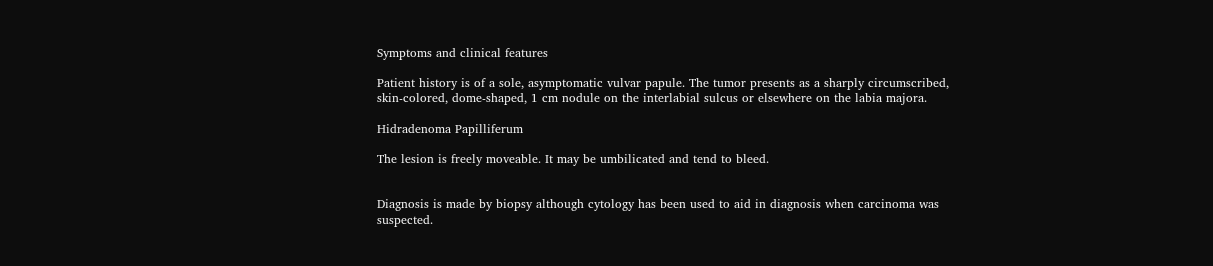Symptoms and clinical features

Patient history is of a sole, asymptomatic vulvar papule. The tumor presents as a sharply circumscribed, skin-colored, dome-shaped, 1 cm nodule on the interlabial sulcus or elsewhere on the labia majora.

Hidradenoma Papilliferum

The lesion is freely moveable. It may be umbilicated and tend to bleed.


Diagnosis is made by biopsy although cytology has been used to aid in diagnosis when carcinoma was suspected.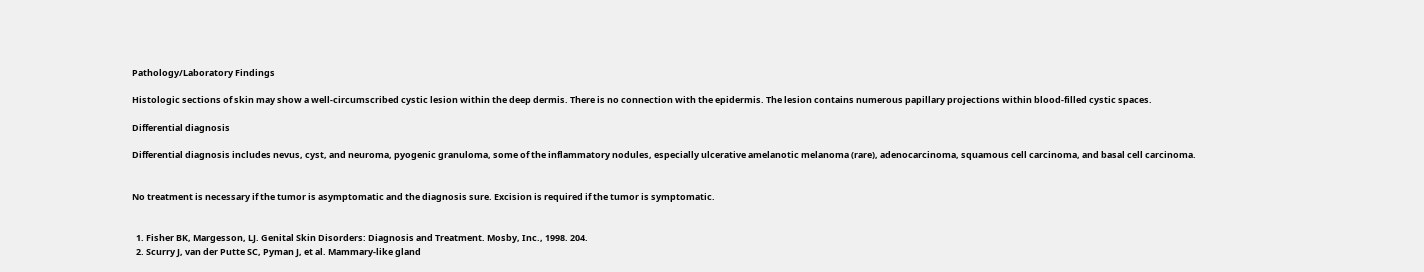Pathology/Laboratory Findings

Histologic sections of skin may show a well-circumscribed cystic lesion within the deep dermis. There is no connection with the epidermis. The lesion contains numerous papillary projections within blood-filled cystic spaces.

Differential diagnosis

Differential diagnosis includes nevus, cyst, and neuroma, pyogenic granuloma, some of the inflammatory nodules, especially ulcerative amelanotic melanoma (rare), adenocarcinoma, squamous cell carcinoma, and basal cell carcinoma.


No treatment is necessary if the tumor is asymptomatic and the diagnosis sure. Excision is required if the tumor is symptomatic.


  1. Fisher BK, Margesson, LJ. Genital Skin Disorders: Diagnosis and Treatment. Mosby, Inc., 1998. 204.
  2. Scurry J, van der Putte SC, Pyman J, et al. Mammary-like gland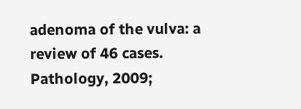adenoma of the vulva: a review of 46 cases. Pathology, 2009;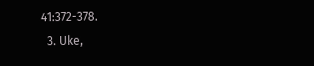41:372-378.
  3. Uke,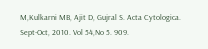M,Kulkarni MB, Ajit D, Gujral S. Acta Cytologica. Sept-Oct, 2010. Vol 54,No 5. 909.